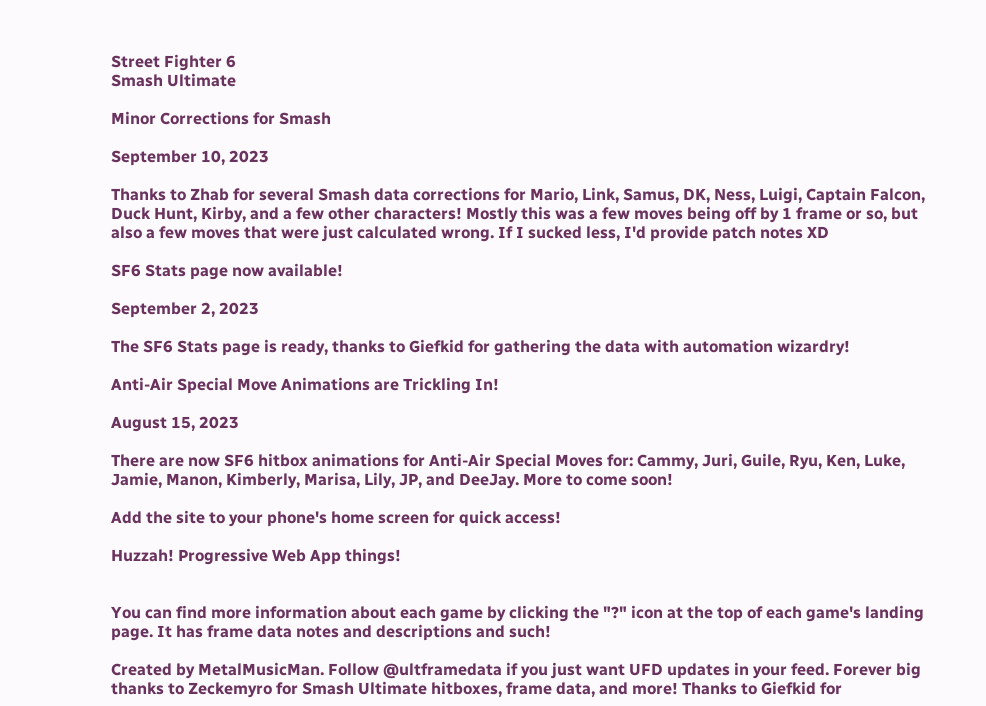Street Fighter 6
Smash Ultimate

Minor Corrections for Smash

September 10, 2023

Thanks to Zhab for several Smash data corrections for Mario, Link, Samus, DK, Ness, Luigi, Captain Falcon, Duck Hunt, Kirby, and a few other characters! Mostly this was a few moves being off by 1 frame or so, but also a few moves that were just calculated wrong. If I sucked less, I'd provide patch notes XD

SF6 Stats page now available!

September 2, 2023

The SF6 Stats page is ready, thanks to Giefkid for gathering the data with automation wizardry!

Anti-Air Special Move Animations are Trickling In!

August 15, 2023

There are now SF6 hitbox animations for Anti-Air Special Moves for: Cammy, Juri, Guile, Ryu, Ken, Luke, Jamie, Manon, Kimberly, Marisa, Lily, JP, and DeeJay. More to come soon!

Add the site to your phone's home screen for quick access!

Huzzah! Progressive Web App things!


You can find more information about each game by clicking the "?" icon at the top of each game's landing page. It has frame data notes and descriptions and such!

Created by MetalMusicMan. Follow @ultframedata if you just want UFD updates in your feed. Forever big thanks to Zeckemyro for Smash Ultimate hitboxes, frame data, and more! Thanks to Giefkid for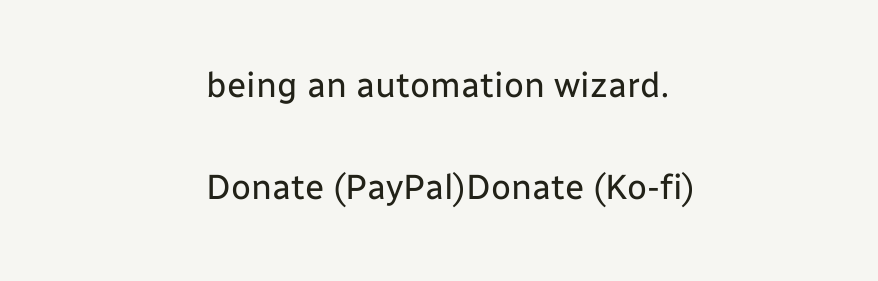being an automation wizard.

Donate (PayPal)Donate (Ko-fi)